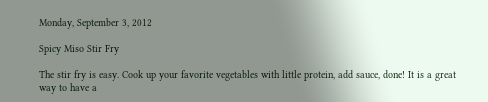Monday, September 3, 2012

Spicy Miso Stir Fry

The stir fry is easy. Cook up your favorite vegetables with little protein, add sauce, done! It is a great way to have a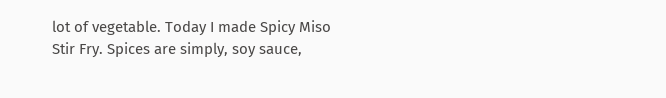lot of vegetable. Today I made Spicy Miso Stir Fry. Spices are simply, soy sauce,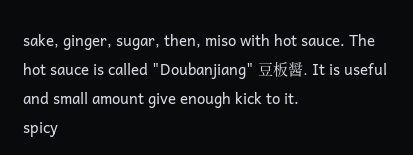sake, ginger, sugar, then, miso with hot sauce. The hot sauce is called "Doubanjiang" 豆板醤. It is useful and small amount give enough kick to it.
spicy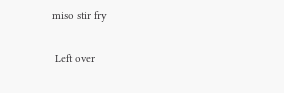miso stir fry

 Left over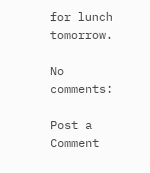for lunch tomorrow.

No comments:

Post a Comment